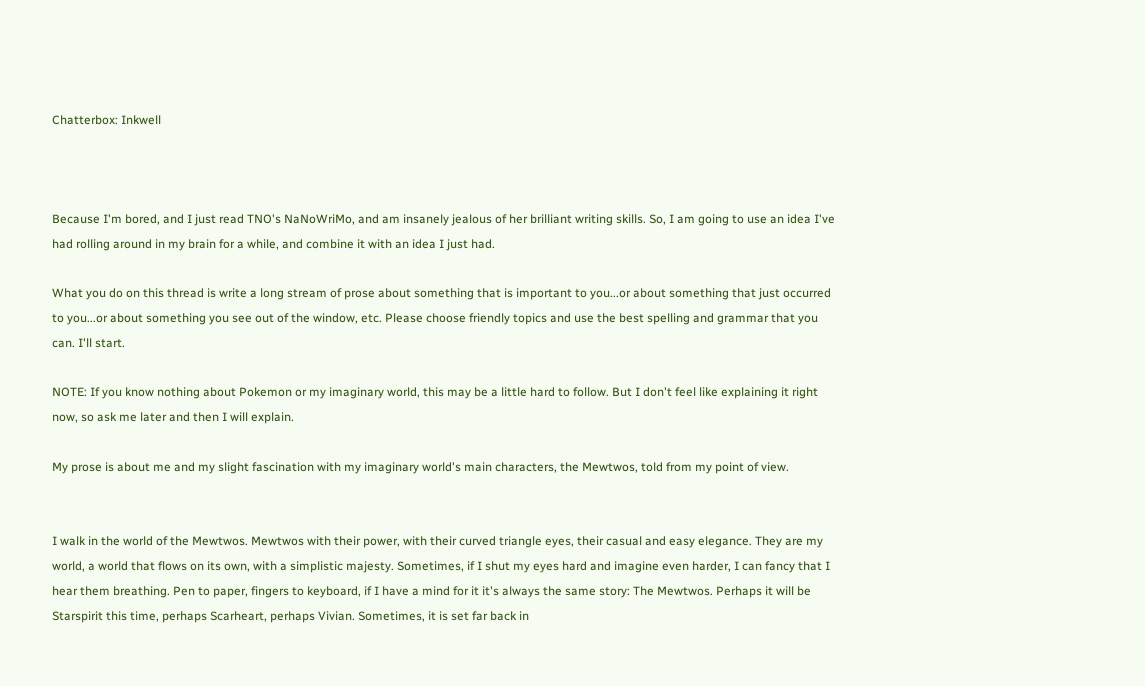Chatterbox: Inkwell



Because I'm bored, and I just read TNO's NaNoWriMo, and am insanely jealous of her brilliant writing skills. So, I am going to use an idea I've had rolling around in my brain for a while, and combine it with an idea I just had.

What you do on this thread is write a long stream of prose about something that is important to you...or about something that just occurred to you...or about something you see out of the window, etc. Please choose friendly topics and use the best spelling and grammar that you can. I'll start.

NOTE: If you know nothing about Pokemon or my imaginary world, this may be a little hard to follow. But I don't feel like explaining it right now, so ask me later and then I will explain.

My prose is about me and my slight fascination with my imaginary world's main characters, the Mewtwos, told from my point of view.


I walk in the world of the Mewtwos. Mewtwos with their power, with their curved triangle eyes, their casual and easy elegance. They are my world, a world that flows on its own, with a simplistic majesty. Sometimes, if I shut my eyes hard and imagine even harder, I can fancy that I hear them breathing. Pen to paper, fingers to keyboard, if I have a mind for it it's always the same story: The Mewtwos. Perhaps it will be Starspirit this time, perhaps Scarheart, perhaps Vivian. Sometimes, it is set far back in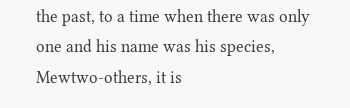the past, to a time when there was only one and his name was his species, Mewtwo-others, it is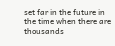set far in the future in the time when there are thousands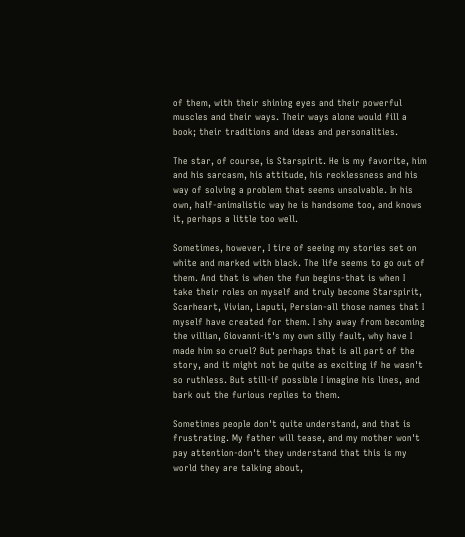of them, with their shining eyes and their powerful muscles and their ways. Their ways alone would fill a book; their traditions and ideas and personalities.

The star, of course, is Starspirit. He is my favorite, him and his sarcasm, his attitude, his recklessness and his way of solving a problem that seems unsolvable. In his own, half-animalistic way he is handsome too, and knows it, perhaps a little too well.

Sometimes, however, I tire of seeing my stories set on white and marked with black. The life seems to go out of them. And that is when the fun begins-that is when I take their roles on myself and truly become Starspirit, Scarheart, Vivian, Laputi, Persian-all those names that I myself have created for them. I shy away from becoming the villian, Giovanni-it's my own silly fault, why have I made him so cruel? But perhaps that is all part of the story, and it might not be quite as exciting if he wasn't so ruthless. But still-if possible I imagine his lines, and bark out the furious replies to them.

Sometimes people don't quite understand, and that is frustrating. My father will tease, and my mother won't pay attention-don't they understand that this is my world they are talking about,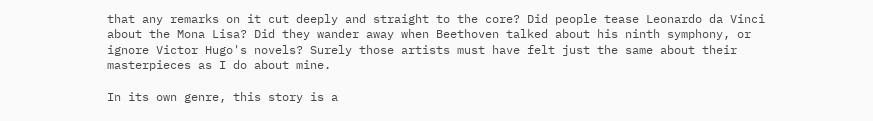that any remarks on it cut deeply and straight to the core? Did people tease Leonardo da Vinci about the Mona Lisa? Did they wander away when Beethoven talked about his ninth symphony, or ignore Victor Hugo's novels? Surely those artists must have felt just the same about their masterpieces as I do about mine.

In its own genre, this story is a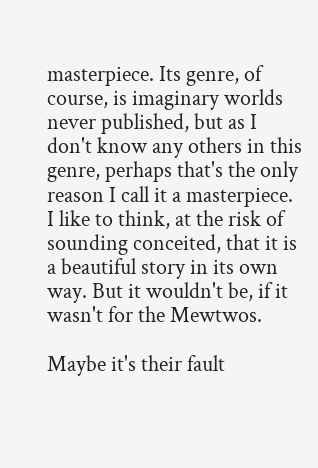masterpiece. Its genre, of course, is imaginary worlds never published, but as I don't know any others in this genre, perhaps that's the only reason I call it a masterpiece. I like to think, at the risk of sounding conceited, that it is a beautiful story in its own way. But it wouldn't be, if it wasn't for the Mewtwos.

Maybe it's their fault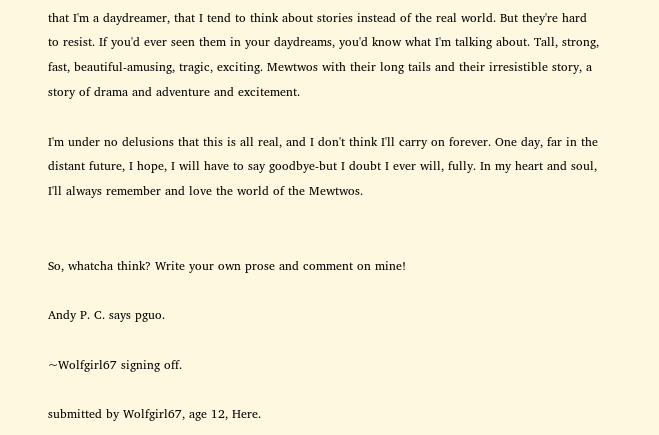that I'm a daydreamer, that I tend to think about stories instead of the real world. But they're hard to resist. If you'd ever seen them in your daydreams, you'd know what I'm talking about. Tall, strong, fast, beautiful-amusing, tragic, exciting. Mewtwos with their long tails and their irresistible story, a story of drama and adventure and excitement.

I'm under no delusions that this is all real, and I don't think I'll carry on forever. One day, far in the distant future, I hope, I will have to say goodbye-but I doubt I ever will, fully. In my heart and soul, I'll always remember and love the world of the Mewtwos.


So, whatcha think? Write your own prose and comment on mine!

Andy P. C. says pguo.

~Wolfgirl67 signing off.

submitted by Wolfgirl67, age 12, Here.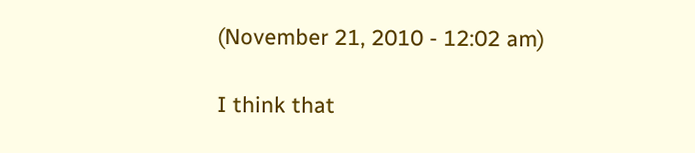(November 21, 2010 - 12:02 am)

I think that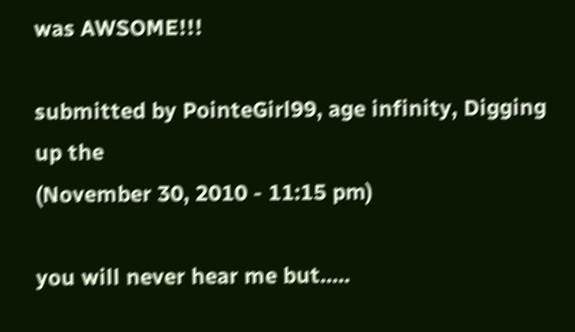was AWSOME!!!

submitted by PointeGirl99, age infinity, Digging up the
(November 30, 2010 - 11:15 pm)

you will never hear me but.....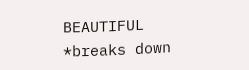BEAUTIFUL *breaks down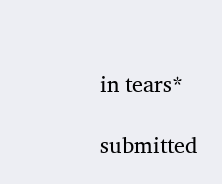in tears*

submitted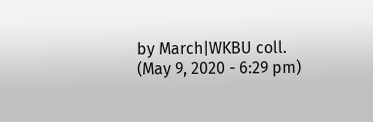by March|WKBU coll.
(May 9, 2020 - 6:29 pm)